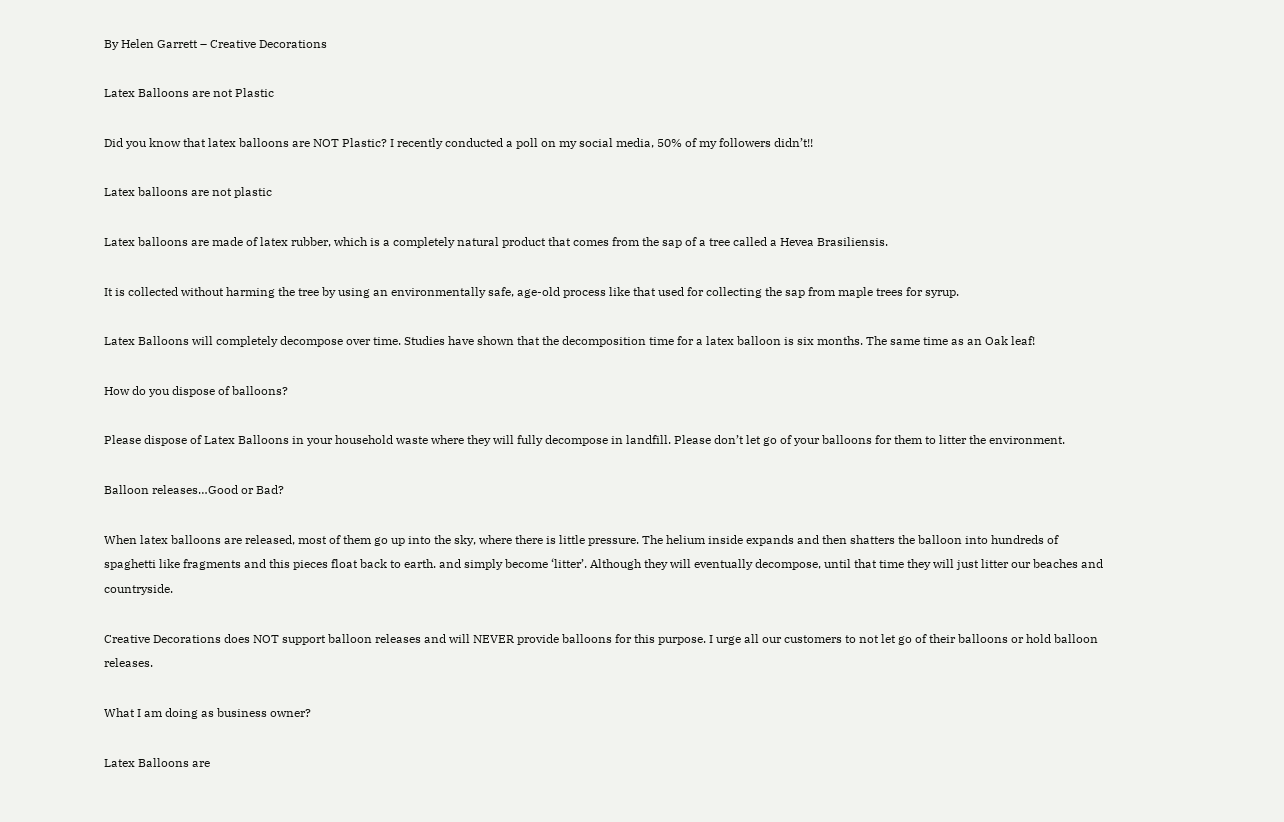By Helen Garrett – Creative Decorations

Latex Balloons are not Plastic

Did you know that latex balloons are NOT Plastic? I recently conducted a poll on my social media, 50% of my followers didn’t!!

Latex balloons are not plastic

Latex balloons are made of latex rubber, which is a completely natural product that comes from the sap of a tree called a Hevea Brasiliensis.

It is collected without harming the tree by using an environmentally safe, age-old process like that used for collecting the sap from maple trees for syrup.

Latex Balloons will completely decompose over time. Studies have shown that the decomposition time for a latex balloon is six months. The same time as an Oak leaf!

How do you dispose of balloons?

Please dispose of Latex Balloons in your household waste where they will fully decompose in landfill. Please don’t let go of your balloons for them to litter the environment.

Balloon releases…Good or Bad?

When latex balloons are released, most of them go up into the sky, where there is little pressure. The helium inside expands and then shatters the balloon into hundreds of spaghetti like fragments and this pieces float back to earth. and simply become ‘litter’. Although they will eventually decompose, until that time they will just litter our beaches and countryside.

Creative Decorations does NOT support balloon releases and will NEVER provide balloons for this purpose. I urge all our customers to not let go of their balloons or hold balloon releases.

What I am doing as business owner?

Latex Balloons are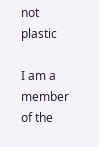not plastic

I am a member of the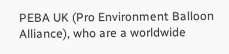PEBA UK (Pro Environment Balloon Alliance), who are a worldwide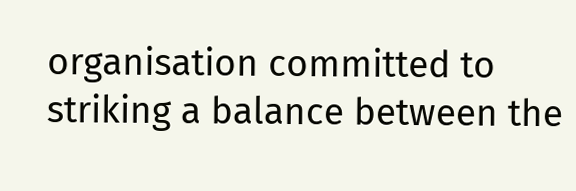organisation committed to striking a balance between the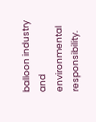balloon industry and environmental responsibility.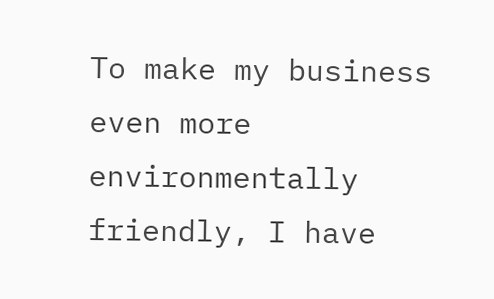To make my business even more environmentally friendly, I have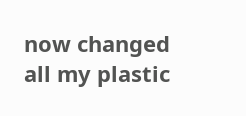now changed all my plastic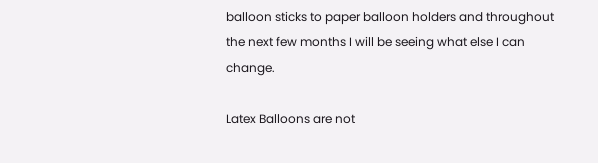balloon sticks to paper balloon holders and throughout the next few months I will be seeing what else I can change.

Latex Balloons are not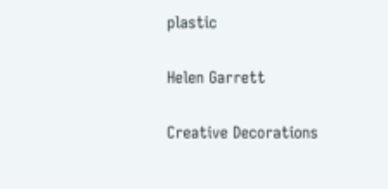plastic

Helen Garrett

Creative Decorations